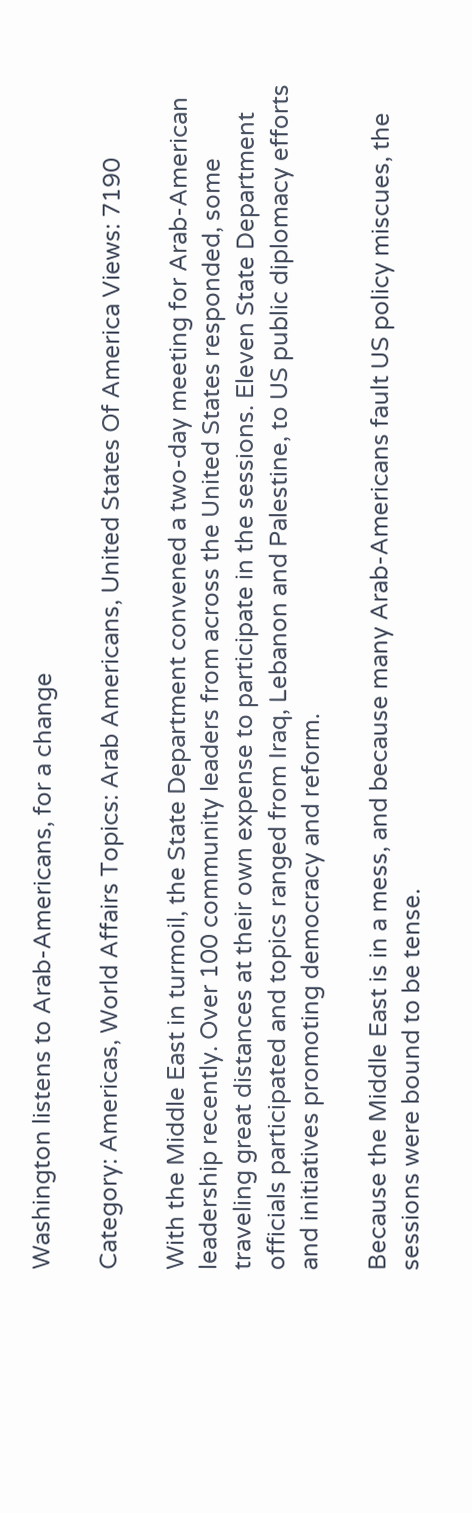Washington listens to Arab-Americans, for a change

Category: Americas, World Affairs Topics: Arab Americans, United States Of America Views: 7190

With the Middle East in turmoil, the State Department convened a two-day meeting for Arab-American leadership recently. Over 100 community leaders from across the United States responded, some traveling great distances at their own expense to participate in the sessions. Eleven State Department officials participated and topics ranged from Iraq, Lebanon and Palestine, to US public diplomacy efforts and initiatives promoting democracy and reform.

Because the Middle East is in a mess, and because many Arab-Americans fault US policy miscues, the sessions were bound to be tense.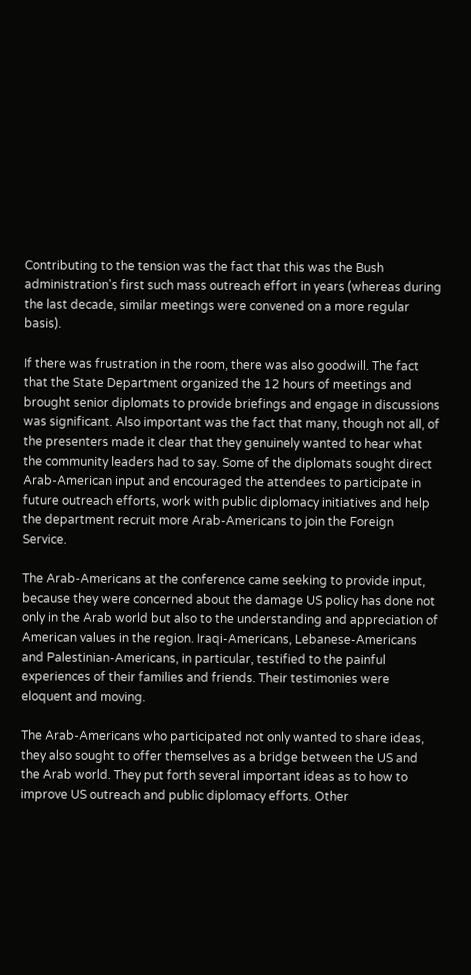Contributing to the tension was the fact that this was the Bush administration's first such mass outreach effort in years (whereas during the last decade, similar meetings were convened on a more regular basis).

If there was frustration in the room, there was also goodwill. The fact that the State Department organized the 12 hours of meetings and brought senior diplomats to provide briefings and engage in discussions was significant. Also important was the fact that many, though not all, of the presenters made it clear that they genuinely wanted to hear what the community leaders had to say. Some of the diplomats sought direct Arab-American input and encouraged the attendees to participate in future outreach efforts, work with public diplomacy initiatives and help the department recruit more Arab-Americans to join the Foreign Service.

The Arab-Americans at the conference came seeking to provide input, because they were concerned about the damage US policy has done not only in the Arab world but also to the understanding and appreciation of American values in the region. Iraqi-Americans, Lebanese-Americans and Palestinian-Americans, in particular, testified to the painful experiences of their families and friends. Their testimonies were eloquent and moving.

The Arab-Americans who participated not only wanted to share ideas, they also sought to offer themselves as a bridge between the US and the Arab world. They put forth several important ideas as to how to improve US outreach and public diplomacy efforts. Other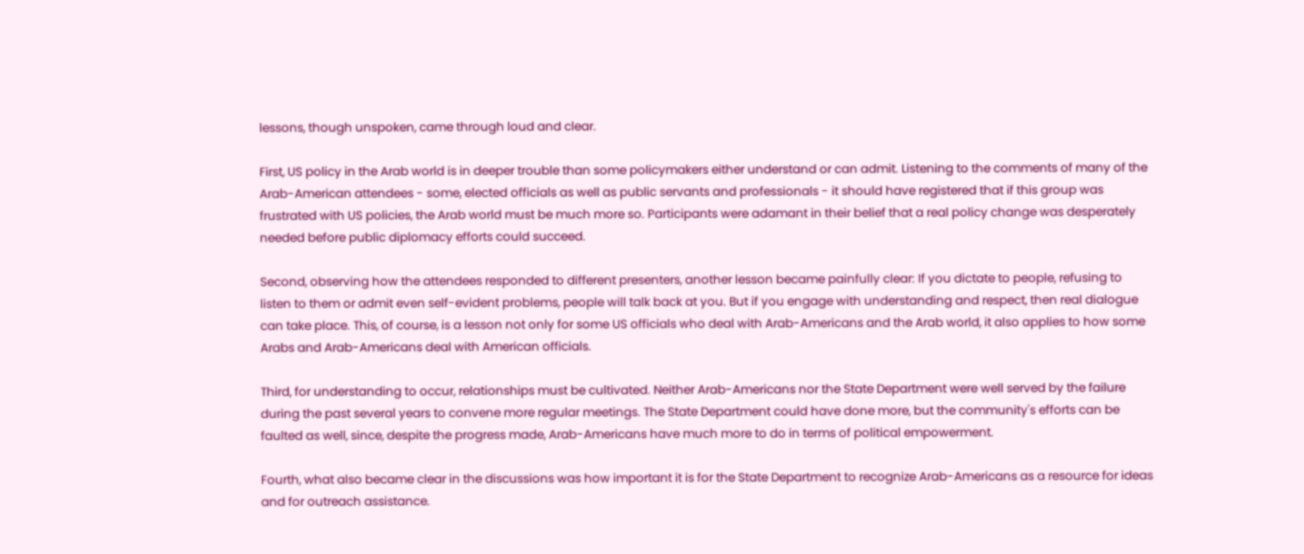lessons, though unspoken, came through loud and clear.

First, US policy in the Arab world is in deeper trouble than some policymakers either understand or can admit. Listening to the comments of many of the Arab-American attendees - some, elected officials as well as public servants and professionals - it should have registered that if this group was frustrated with US policies, the Arab world must be much more so. Participants were adamant in their belief that a real policy change was desperately needed before public diplomacy efforts could succeed.

Second, observing how the attendees responded to different presenters, another lesson became painfully clear: If you dictate to people, refusing to listen to them or admit even self-evident problems, people will talk back at you. But if you engage with understanding and respect, then real dialogue can take place. This, of course, is a lesson not only for some US officials who deal with Arab-Americans and the Arab world, it also applies to how some Arabs and Arab-Americans deal with American officials.

Third, for understanding to occur, relationships must be cultivated. Neither Arab-Americans nor the State Department were well served by the failure during the past several years to convene more regular meetings. The State Department could have done more, but the community's efforts can be faulted as well, since, despite the progress made, Arab-Americans have much more to do in terms of political empowerment.

Fourth, what also became clear in the discussions was how important it is for the State Department to recognize Arab-Americans as a resource for ideas and for outreach assistance.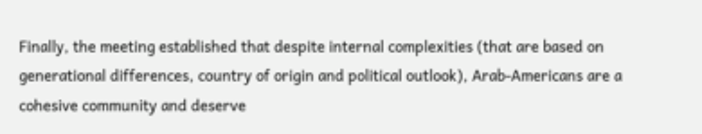Finally, the meeting established that despite internal complexities (that are based on generational differences, country of origin and political outlook), Arab-Americans are a cohesive community and deserve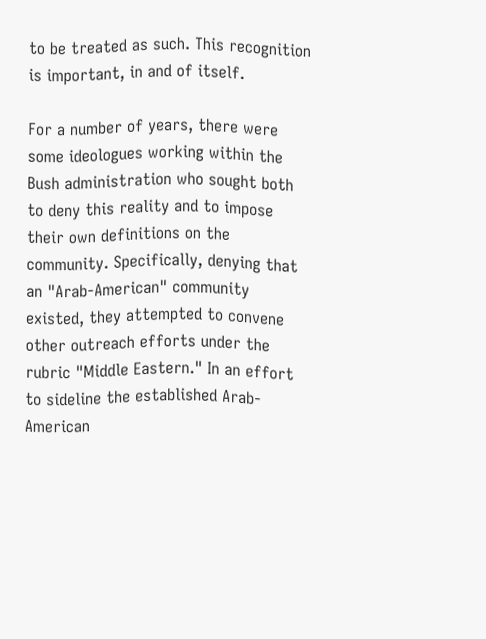to be treated as such. This recognition is important, in and of itself.

For a number of years, there were some ideologues working within the Bush administration who sought both to deny this reality and to impose their own definitions on the community. Specifically, denying that an "Arab-American" community existed, they attempted to convene other outreach efforts under the rubric "Middle Eastern." In an effort to sideline the established Arab-American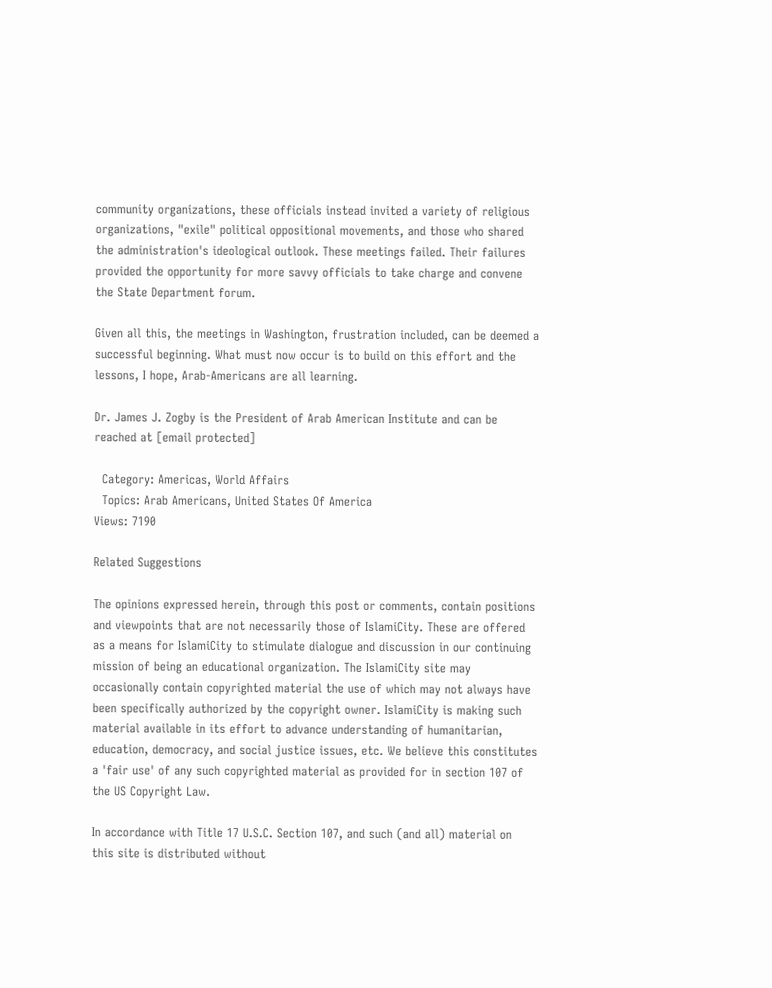community organizations, these officials instead invited a variety of religious organizations, "exile" political oppositional movements, and those who shared the administration's ideological outlook. These meetings failed. Their failures provided the opportunity for more savvy officials to take charge and convene the State Department forum.

Given all this, the meetings in Washington, frustration included, can be deemed a successful beginning. What must now occur is to build on this effort and the lessons, I hope, Arab-Americans are all learning.

Dr. James J. Zogby is the President of Arab American Institute and can be reached at [email protected]

  Category: Americas, World Affairs
  Topics: Arab Americans, United States Of America
Views: 7190

Related Suggestions

The opinions expressed herein, through this post or comments, contain positions and viewpoints that are not necessarily those of IslamiCity. These are offered as a means for IslamiCity to stimulate dialogue and discussion in our continuing mission of being an educational organization. The IslamiCity site may occasionally contain copyrighted material the use of which may not always have been specifically authorized by the copyright owner. IslamiCity is making such material available in its effort to advance understanding of humanitarian, education, democracy, and social justice issues, etc. We believe this constitutes a 'fair use' of any such copyrighted material as provided for in section 107 of the US Copyright Law.

In accordance with Title 17 U.S.C. Section 107, and such (and all) material on this site is distributed without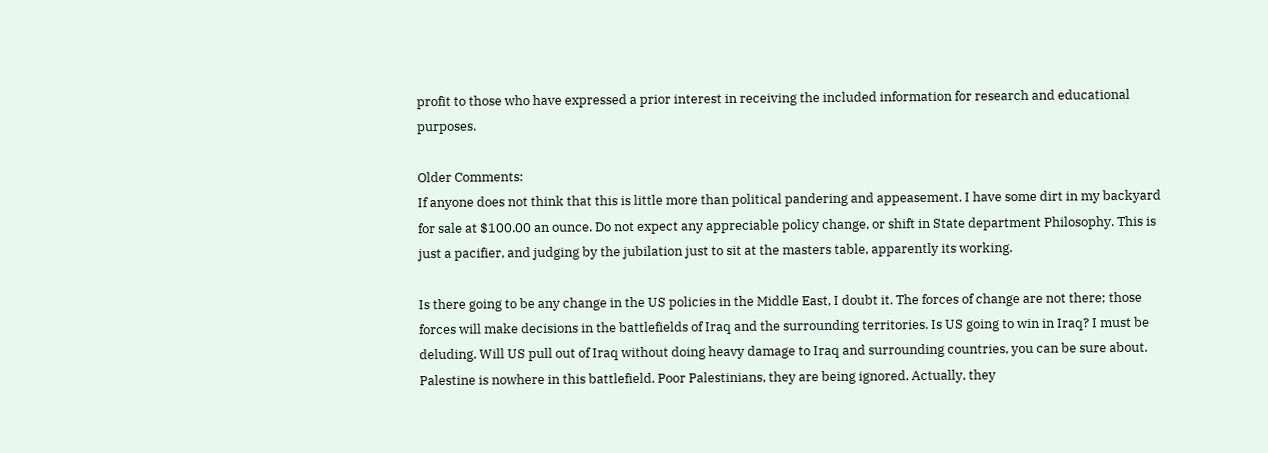profit to those who have expressed a prior interest in receiving the included information for research and educational purposes.

Older Comments:
If anyone does not think that this is little more than political pandering and appeasement. I have some dirt in my backyard for sale at $100.00 an ounce. Do not expect any appreciable policy change, or shift in State department Philosophy. This is just a pacifier, and judging by the jubilation just to sit at the masters table, apparently its working.

Is there going to be any change in the US policies in the Middle East, I doubt it. The forces of change are not there; those forces will make decisions in the battlefields of Iraq and the surrounding territories. Is US going to win in Iraq? I must be deluding. Will US pull out of Iraq without doing heavy damage to Iraq and surrounding countries, you can be sure about. Palestine is nowhere in this battlefield. Poor Palestinians, they are being ignored. Actually, they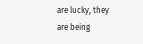are lucky, they are being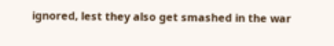ignored, lest they also get smashed in the war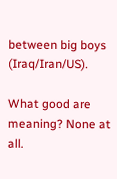between big boys (Iraq/Iran/US).

What good are meaning? None at all.